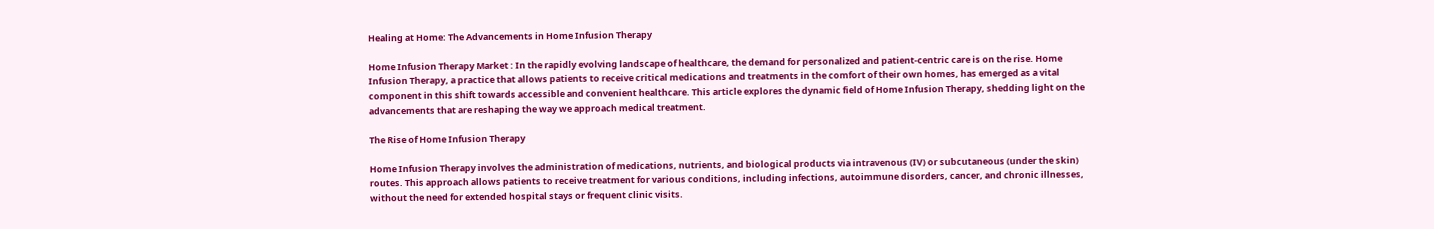Healing at Home: The Advancements in Home Infusion Therapy

Home Infusion Therapy Market : In the rapidly evolving landscape of healthcare, the demand for personalized and patient-centric care is on the rise. Home Infusion Therapy, a practice that allows patients to receive critical medications and treatments in the comfort of their own homes, has emerged as a vital component in this shift towards accessible and convenient healthcare. This article explores the dynamic field of Home Infusion Therapy, shedding light on the advancements that are reshaping the way we approach medical treatment.

The Rise of Home Infusion Therapy

Home Infusion Therapy involves the administration of medications, nutrients, and biological products via intravenous (IV) or subcutaneous (under the skin) routes. This approach allows patients to receive treatment for various conditions, including infections, autoimmune disorders, cancer, and chronic illnesses, without the need for extended hospital stays or frequent clinic visits.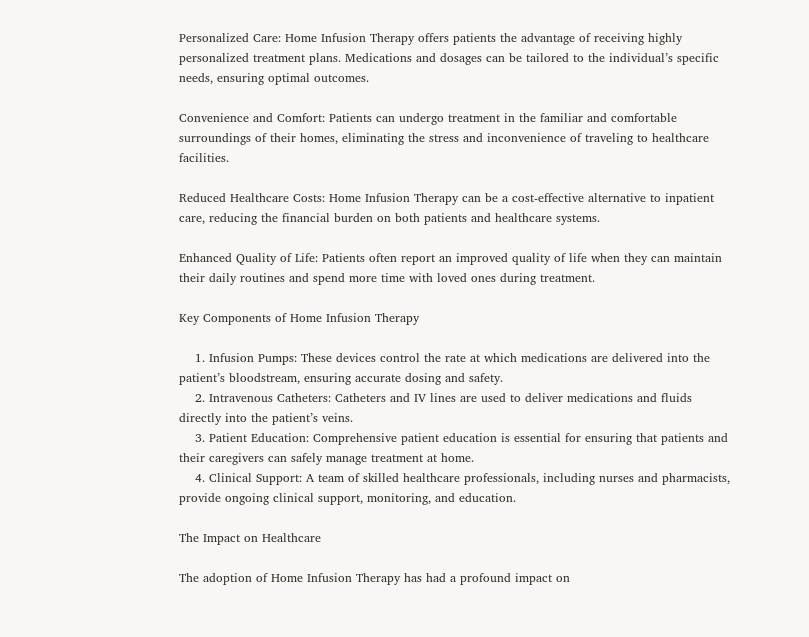Personalized Care: Home Infusion Therapy offers patients the advantage of receiving highly personalized treatment plans. Medications and dosages can be tailored to the individual’s specific needs, ensuring optimal outcomes.

Convenience and Comfort: Patients can undergo treatment in the familiar and comfortable surroundings of their homes, eliminating the stress and inconvenience of traveling to healthcare facilities.

Reduced Healthcare Costs: Home Infusion Therapy can be a cost-effective alternative to inpatient care, reducing the financial burden on both patients and healthcare systems.

Enhanced Quality of Life: Patients often report an improved quality of life when they can maintain their daily routines and spend more time with loved ones during treatment.

Key Components of Home Infusion Therapy

    1. Infusion Pumps: These devices control the rate at which medications are delivered into the patient’s bloodstream, ensuring accurate dosing and safety.
    2. Intravenous Catheters: Catheters and IV lines are used to deliver medications and fluids directly into the patient’s veins.
    3. Patient Education: Comprehensive patient education is essential for ensuring that patients and their caregivers can safely manage treatment at home.
    4. Clinical Support: A team of skilled healthcare professionals, including nurses and pharmacists, provide ongoing clinical support, monitoring, and education.

The Impact on Healthcare

The adoption of Home Infusion Therapy has had a profound impact on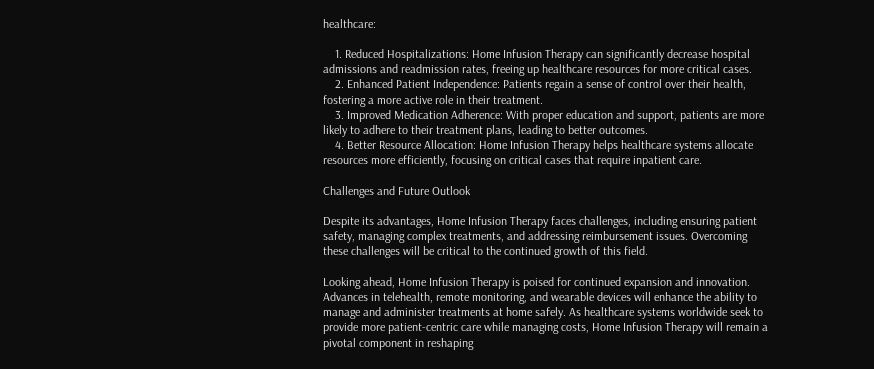healthcare:

    1. Reduced Hospitalizations: Home Infusion Therapy can significantly decrease hospital admissions and readmission rates, freeing up healthcare resources for more critical cases.
    2. Enhanced Patient Independence: Patients regain a sense of control over their health, fostering a more active role in their treatment.
    3. Improved Medication Adherence: With proper education and support, patients are more likely to adhere to their treatment plans, leading to better outcomes.
    4. Better Resource Allocation: Home Infusion Therapy helps healthcare systems allocate resources more efficiently, focusing on critical cases that require inpatient care.

Challenges and Future Outlook

Despite its advantages, Home Infusion Therapy faces challenges, including ensuring patient safety, managing complex treatments, and addressing reimbursement issues. Overcoming these challenges will be critical to the continued growth of this field.

Looking ahead, Home Infusion Therapy is poised for continued expansion and innovation. Advances in telehealth, remote monitoring, and wearable devices will enhance the ability to manage and administer treatments at home safely. As healthcare systems worldwide seek to provide more patient-centric care while managing costs, Home Infusion Therapy will remain a pivotal component in reshaping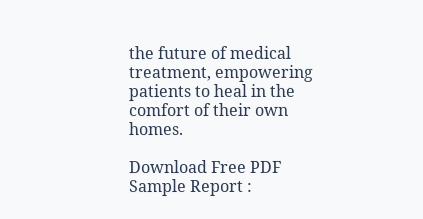the future of medical treatment, empowering patients to heal in the comfort of their own homes.

Download Free PDF Sample Report :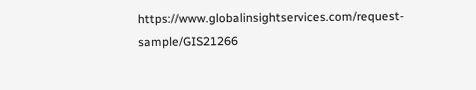https://www.globalinsightservices.com/request-sample/GIS21266